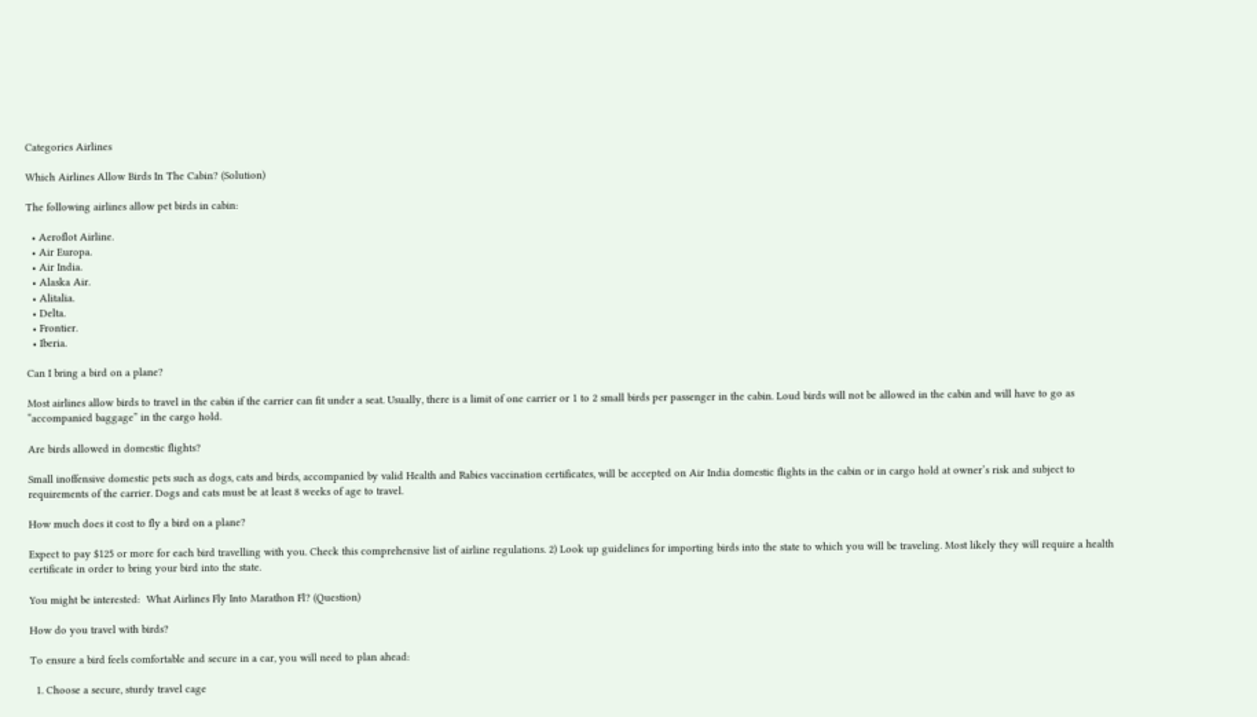Categories Airlines

Which Airlines Allow Birds In The Cabin? (Solution)

The following airlines allow pet birds in cabin:

  • Aeroflot Airline.
  • Air Europa.
  • Air India.
  • Alaska Air.
  • Alitalia.
  • Delta.
  • Frontier.
  • Iberia.

Can I bring a bird on a plane?

Most airlines allow birds to travel in the cabin if the carrier can fit under a seat. Usually, there is a limit of one carrier or 1 to 2 small birds per passenger in the cabin. Loud birds will not be allowed in the cabin and will have to go as “accompanied baggage” in the cargo hold.

Are birds allowed in domestic flights?

Small inoffensive domestic pets such as dogs, cats and birds, accompanied by valid Health and Rabies vaccination certificates, will be accepted on Air India domestic flights in the cabin or in cargo hold at owner’s risk and subject to requirements of the carrier. Dogs and cats must be at least 8 weeks of age to travel.

How much does it cost to fly a bird on a plane?

Expect to pay $125 or more for each bird travelling with you. Check this comprehensive list of airline regulations. 2) Look up guidelines for importing birds into the state to which you will be traveling. Most likely they will require a health certificate in order to bring your bird into the state.

You might be interested:  What Airlines Fly Into Marathon Fl? (Question)

How do you travel with birds?

To ensure a bird feels comfortable and secure in a car, you will need to plan ahead:

  1. Choose a secure, sturdy travel cage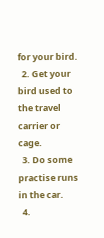for your bird.
  2. Get your bird used to the travel carrier or cage.
  3. Do some practise runs in the car.
  4.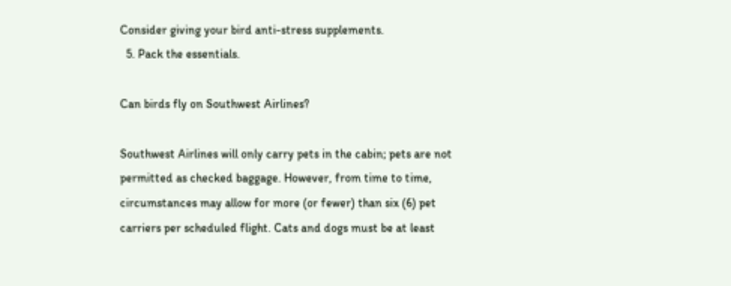Consider giving your bird anti-stress supplements.
  5. Pack the essentials.

Can birds fly on Southwest Airlines?

Southwest Airlines will only carry pets in the cabin; pets are not permitted as checked baggage. However, from time to time, circumstances may allow for more (or fewer) than six (6) pet carriers per scheduled flight. Cats and dogs must be at least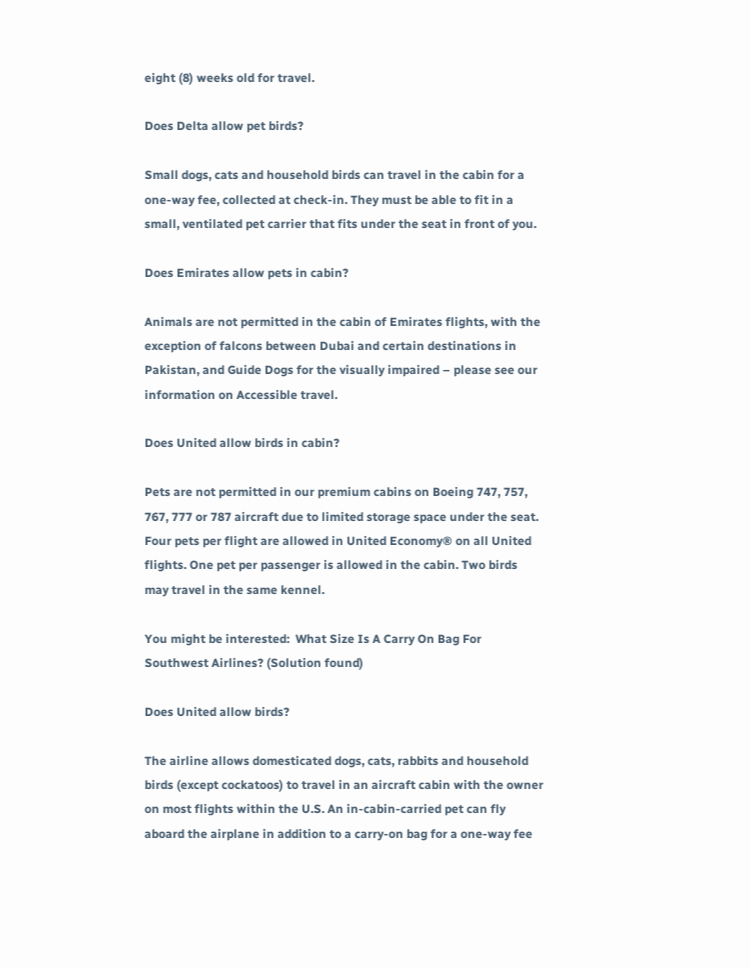eight (8) weeks old for travel.

Does Delta allow pet birds?

Small dogs, cats and household birds can travel in the cabin for a one-way fee, collected at check-in. They must be able to fit in a small, ventilated pet carrier that fits under the seat in front of you.

Does Emirates allow pets in cabin?

Animals are not permitted in the cabin of Emirates flights, with the exception of falcons between Dubai and certain destinations in Pakistan, and Guide Dogs for the visually impaired – please see our information on Accessible travel.

Does United allow birds in cabin?

Pets are not permitted in our premium cabins on Boeing 747, 757, 767, 777 or 787 aircraft due to limited storage space under the seat. Four pets per flight are allowed in United Economy® on all United flights. One pet per passenger is allowed in the cabin. Two birds may travel in the same kennel.

You might be interested:  What Size Is A Carry On Bag For Southwest Airlines? (Solution found)

Does United allow birds?

The airline allows domesticated dogs, cats, rabbits and household birds (except cockatoos) to travel in an aircraft cabin with the owner on most flights within the U.S. An in-cabin-carried pet can fly aboard the airplane in addition to a carry-on bag for a one-way fee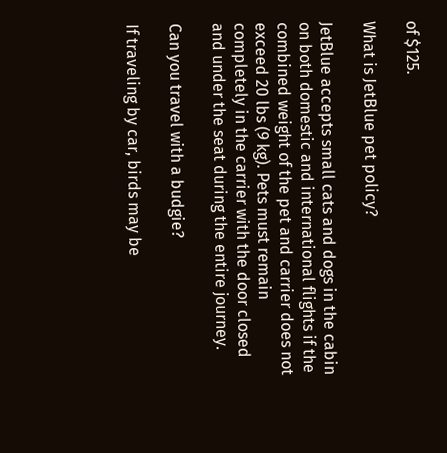of $125.

What is JetBlue pet policy?

JetBlue accepts small cats and dogs in the cabin on both domestic and international flights if the combined weight of the pet and carrier does not exceed 20 lbs (9 kg). Pets must remain completely in the carrier with the door closed and under the seat during the entire journey.

Can you travel with a budgie?

If traveling by car, birds may be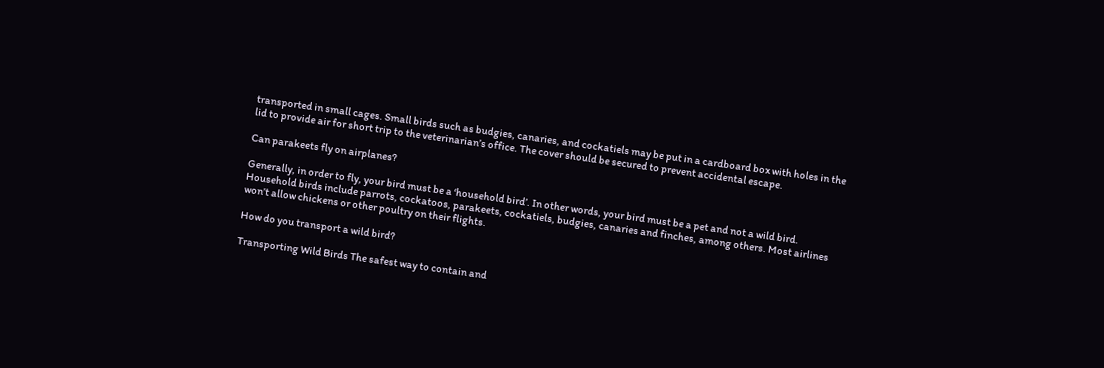transported in small cages. Small birds such as budgies, canaries, and cockatiels may be put in a cardboard box with holes in the lid to provide air for short trip to the veterinarian’s office. The cover should be secured to prevent accidental escape.

Can parakeets fly on airplanes?

Generally, in order to fly, your bird must be a ‘household bird’. In other words, your bird must be a pet and not a wild bird. Household birds include parrots, cockatoos, parakeets, cockatiels, budgies, canaries and finches, among others. Most airlines won’t allow chickens or other poultry on their flights.

How do you transport a wild bird?

Transporting Wild Birds The safest way to contain and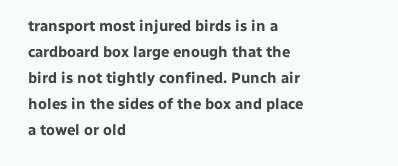transport most injured birds is in a cardboard box large enough that the bird is not tightly confined. Punch air holes in the sides of the box and place a towel or old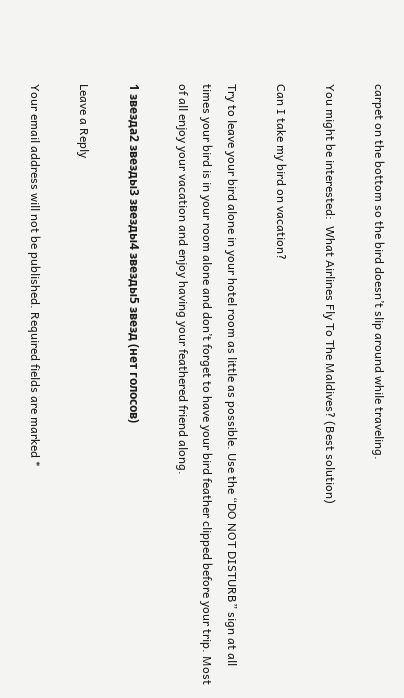carpet on the bottom so the bird doesn’t slip around while traveling.

You might be interested:  What Airlines Fly To The Maldives? (Best solution)

Can I take my bird on vacation?

Try to leave your bird alone in your hotel room as little as possible. Use the “DO NOT DISTURB” sign at all times your bird is in your room alone and don’t forget to have your bird feather clipped before your trip. Most of all enjoy your vacation and enjoy having your feathered friend along.

1 звезда2 звезды3 звезды4 звезды5 звезд (нет голосов)

Leave a Reply

Your email address will not be published. Required fields are marked *